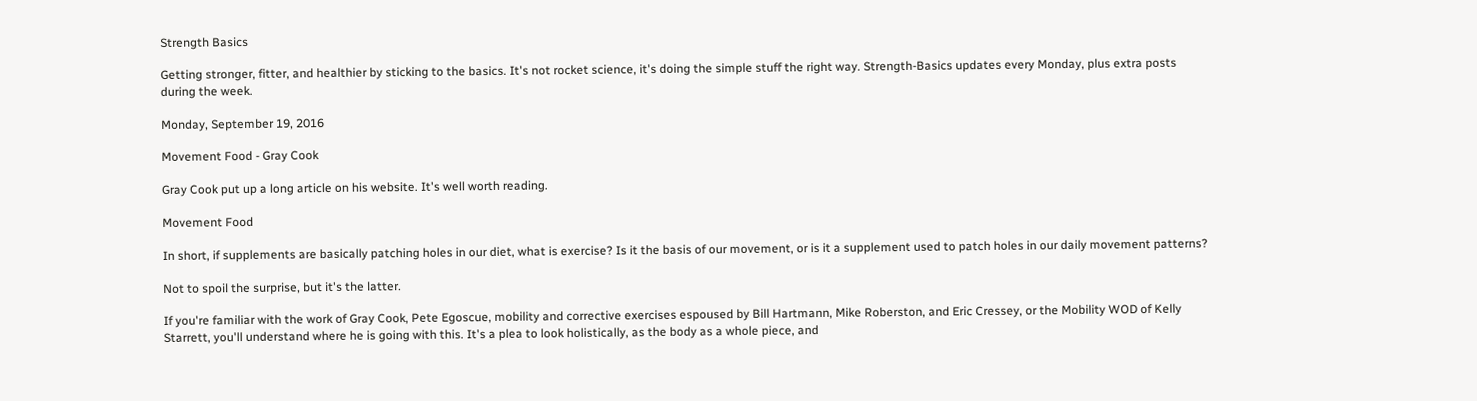Strength Basics

Getting stronger, fitter, and healthier by sticking to the basics. It's not rocket science, it's doing the simple stuff the right way. Strength-Basics updates every Monday, plus extra posts during the week.

Monday, September 19, 2016

Movement Food - Gray Cook

Gray Cook put up a long article on his website. It's well worth reading.

Movement Food

In short, if supplements are basically patching holes in our diet, what is exercise? Is it the basis of our movement, or is it a supplement used to patch holes in our daily movement patterns?

Not to spoil the surprise, but it's the latter.

If you're familiar with the work of Gray Cook, Pete Egoscue, mobility and corrective exercises espoused by Bill Hartmann, Mike Roberston, and Eric Cressey, or the Mobility WOD of Kelly Starrett, you'll understand where he is going with this. It's a plea to look holistically, as the body as a whole piece, and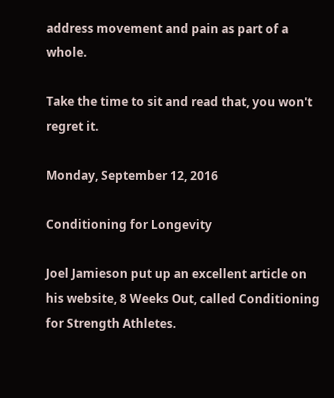address movement and pain as part of a whole.

Take the time to sit and read that, you won't regret it.

Monday, September 12, 2016

Conditioning for Longevity

Joel Jamieson put up an excellent article on his website, 8 Weeks Out, called Conditioning for Strength Athletes.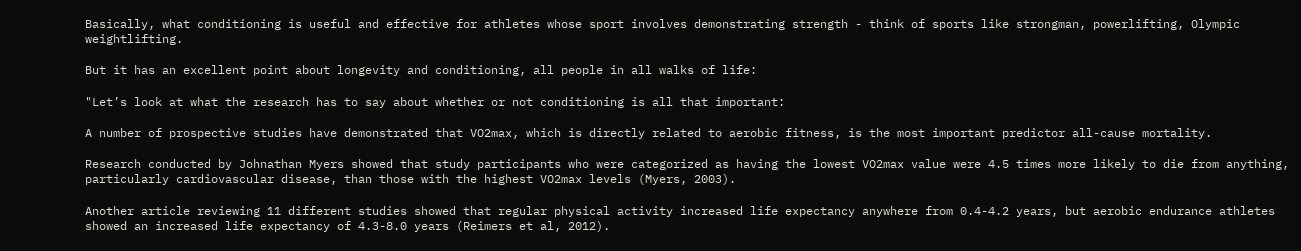Basically, what conditioning is useful and effective for athletes whose sport involves demonstrating strength - think of sports like strongman, powerlifting, Olympic weightlifting.

But it has an excellent point about longevity and conditioning, all people in all walks of life:

"Let’s look at what the research has to say about whether or not conditioning is all that important:

A number of prospective studies have demonstrated that VO2max, which is directly related to aerobic fitness, is the most important predictor all-cause mortality.

Research conducted by Johnathan Myers showed that study participants who were categorized as having the lowest VO2max value were 4.5 times more likely to die from anything, particularly cardiovascular disease, than those with the highest VO2max levels (Myers, 2003).

Another article reviewing 11 different studies showed that regular physical activity increased life expectancy anywhere from 0.4-4.2 years, but aerobic endurance athletes showed an increased life expectancy of 4.3-8.0 years (Reimers et al, 2012).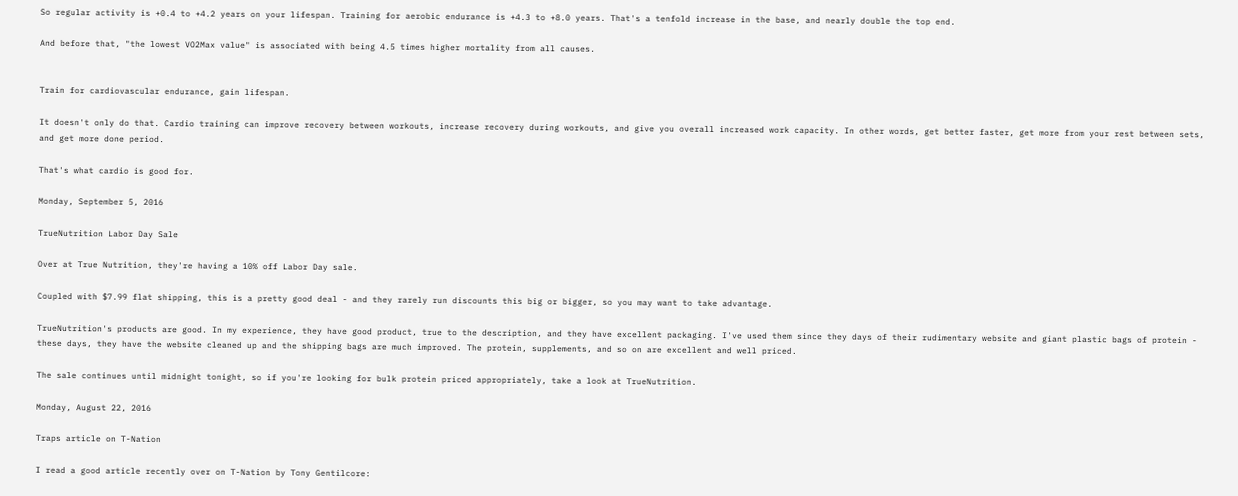So regular activity is +0.4 to +4.2 years on your lifespan. Training for aerobic endurance is +4.3 to +8.0 years. That's a tenfold increase in the base, and nearly double the top end.

And before that, "the lowest VO2Max value" is associated with being 4.5 times higher mortality from all causes.


Train for cardiovascular endurance, gain lifespan.

It doesn't only do that. Cardio training can improve recovery between workouts, increase recovery during workouts, and give you overall increased work capacity. In other words, get better faster, get more from your rest between sets, and get more done period.

That's what cardio is good for.

Monday, September 5, 2016

TrueNutrition Labor Day Sale

Over at True Nutrition, they're having a 10% off Labor Day sale.

Coupled with $7.99 flat shipping, this is a pretty good deal - and they rarely run discounts this big or bigger, so you may want to take advantage.

TrueNutrition's products are good. In my experience, they have good product, true to the description, and they have excellent packaging. I've used them since they days of their rudimentary website and giant plastic bags of protein - these days, they have the website cleaned up and the shipping bags are much improved. The protein, supplements, and so on are excellent and well priced.

The sale continues until midnight tonight, so if you're looking for bulk protein priced appropriately, take a look at TrueNutrition.

Monday, August 22, 2016

Traps article on T-Nation

I read a good article recently over on T-Nation by Tony Gentilcore: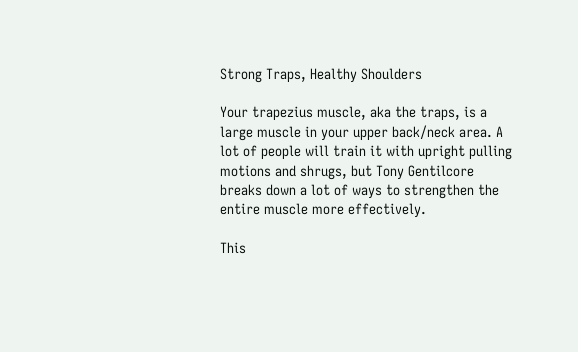Strong Traps, Healthy Shoulders

Your trapezius muscle, aka the traps, is a large muscle in your upper back/neck area. A lot of people will train it with upright pulling motions and shrugs, but Tony Gentilcore breaks down a lot of ways to strengthen the entire muscle more effectively.

This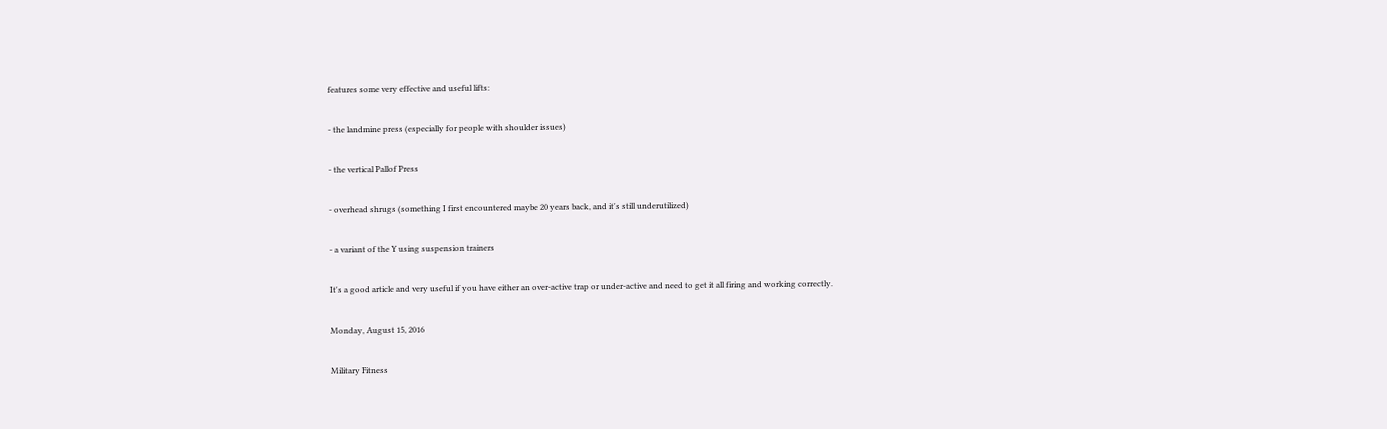features some very effective and useful lifts:

- the landmine press (especially for people with shoulder issues)

- the vertical Pallof Press

- overhead shrugs (something I first encountered maybe 20 years back, and it's still underutilized)

- a variant of the Y using suspension trainers

It's a good article and very useful if you have either an over-active trap or under-active and need to get it all firing and working correctly.

Monday, August 15, 2016

Military Fitness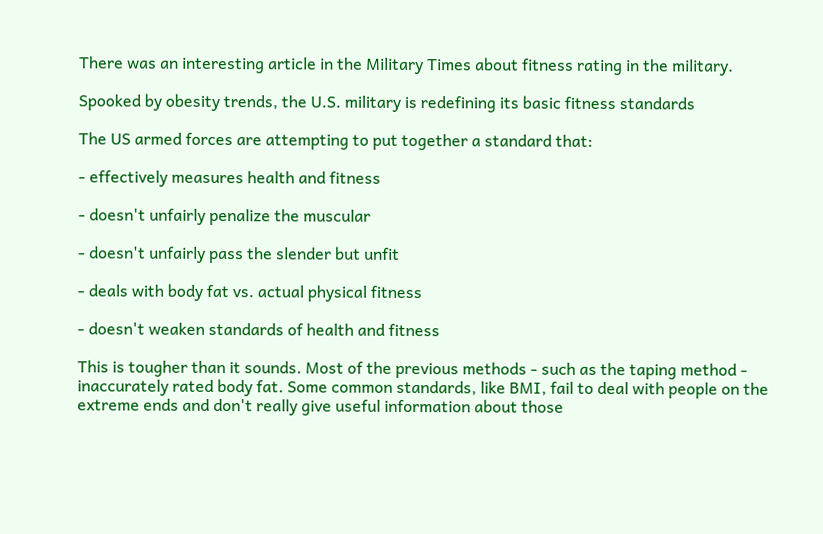There was an interesting article in the Military Times about fitness rating in the military.

Spooked by obesity trends, the U.S. military is redefining its basic fitness standards

The US armed forces are attempting to put together a standard that:

- effectively measures health and fitness

- doesn't unfairly penalize the muscular

- doesn't unfairly pass the slender but unfit

- deals with body fat vs. actual physical fitness

- doesn't weaken standards of health and fitness

This is tougher than it sounds. Most of the previous methods - such as the taping method - inaccurately rated body fat. Some common standards, like BMI, fail to deal with people on the extreme ends and don't really give useful information about those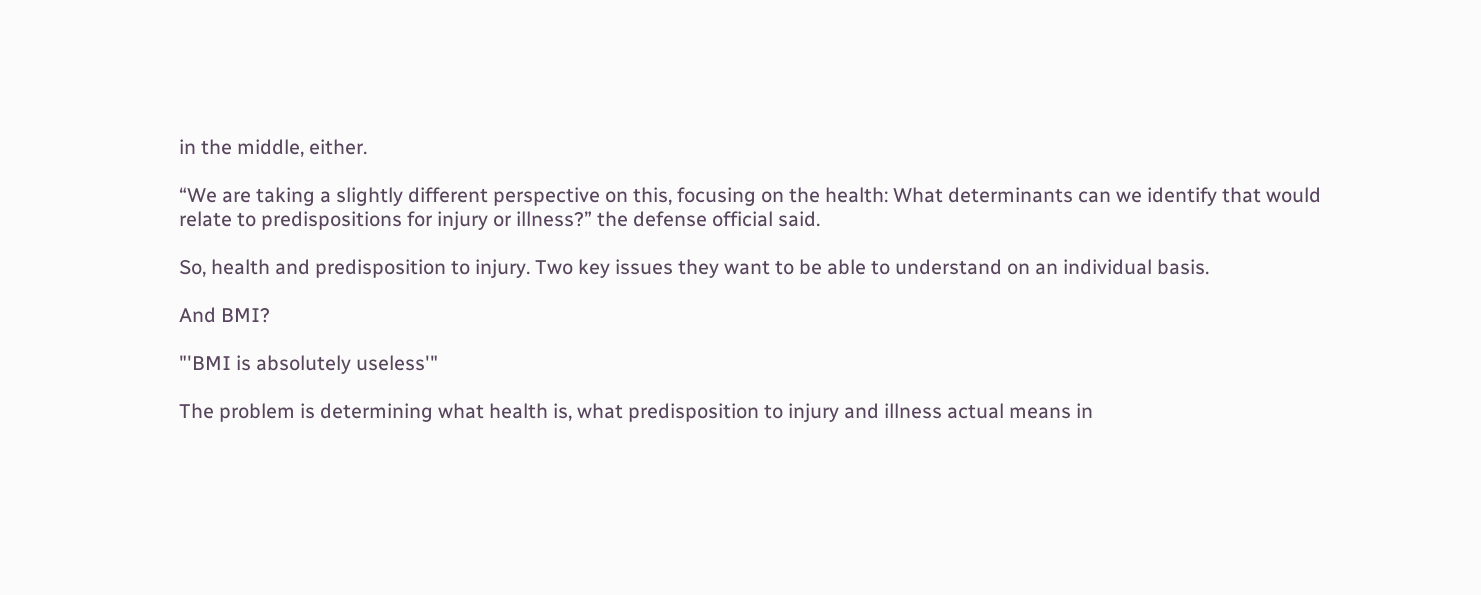in the middle, either.

“We are taking a slightly different perspective on this, focusing on the health: What determinants can we identify that would relate to predispositions for injury or illness?” the defense official said.

So, health and predisposition to injury. Two key issues they want to be able to understand on an individual basis.

And BMI?

"'BMI is absolutely useless'"

The problem is determining what health is, what predisposition to injury and illness actual means in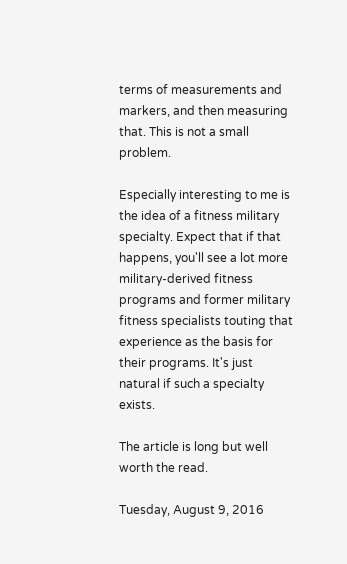terms of measurements and markers, and then measuring that. This is not a small problem.

Especially interesting to me is the idea of a fitness military specialty. Expect that if that happens, you'll see a lot more military-derived fitness programs and former military fitness specialists touting that experience as the basis for their programs. It's just natural if such a specialty exists.

The article is long but well worth the read.

Tuesday, August 9, 2016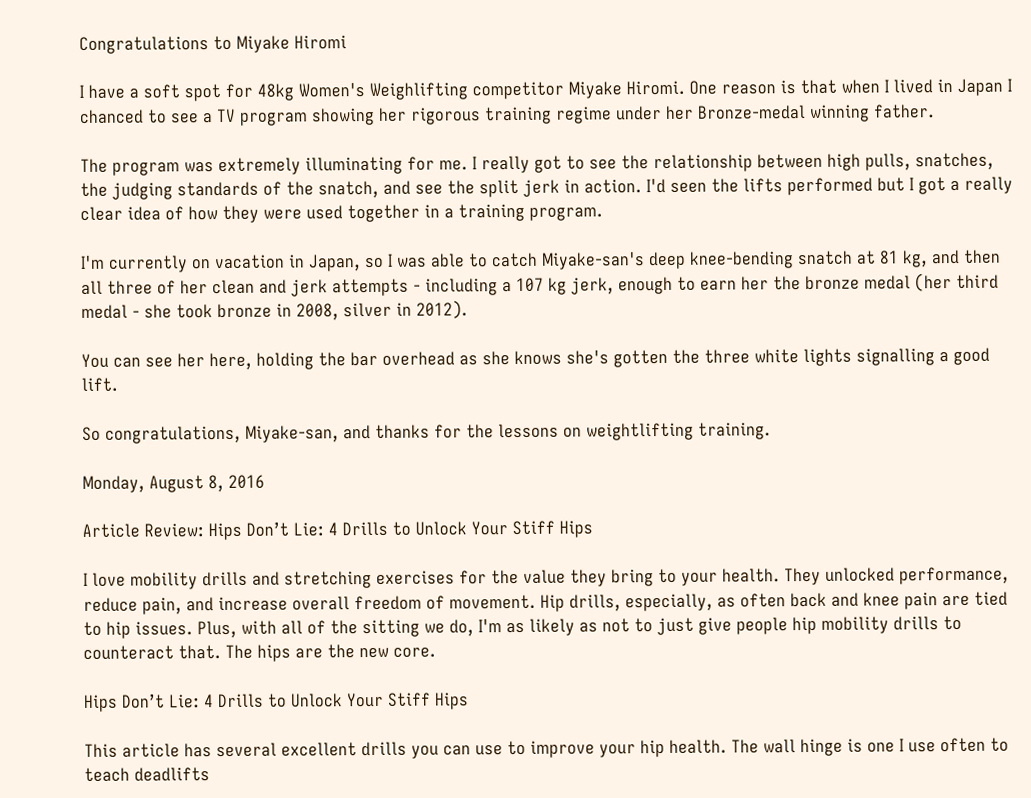Congratulations to Miyake Hiromi

I have a soft spot for 48kg Women's Weighlifting competitor Miyake Hiromi. One reason is that when I lived in Japan I chanced to see a TV program showing her rigorous training regime under her Bronze-medal winning father.

The program was extremely illuminating for me. I really got to see the relationship between high pulls, snatches, the judging standards of the snatch, and see the split jerk in action. I'd seen the lifts performed but I got a really clear idea of how they were used together in a training program.

I'm currently on vacation in Japan, so I was able to catch Miyake-san's deep knee-bending snatch at 81 kg, and then all three of her clean and jerk attempts - including a 107 kg jerk, enough to earn her the bronze medal (her third medal - she took bronze in 2008, silver in 2012).

You can see her here, holding the bar overhead as she knows she's gotten the three white lights signalling a good lift.

So congratulations, Miyake-san, and thanks for the lessons on weightlifting training.

Monday, August 8, 2016

Article Review: Hips Don’t Lie: 4 Drills to Unlock Your Stiff Hips

I love mobility drills and stretching exercises for the value they bring to your health. They unlocked performance, reduce pain, and increase overall freedom of movement. Hip drills, especially, as often back and knee pain are tied to hip issues. Plus, with all of the sitting we do, I'm as likely as not to just give people hip mobility drills to counteract that. The hips are the new core.

Hips Don’t Lie: 4 Drills to Unlock Your Stiff Hips

This article has several excellent drills you can use to improve your hip health. The wall hinge is one I use often to teach deadlifts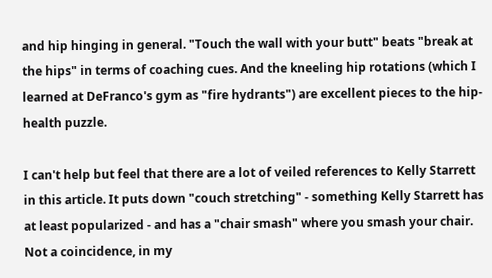and hip hinging in general. "Touch the wall with your butt" beats "break at the hips" in terms of coaching cues. And the kneeling hip rotations (which I learned at DeFranco's gym as "fire hydrants") are excellent pieces to the hip-health puzzle.

I can't help but feel that there are a lot of veiled references to Kelly Starrett in this article. It puts down "couch stretching" - something Kelly Starrett has at least popularized - and has a "chair smash" where you smash your chair. Not a coincidence, in my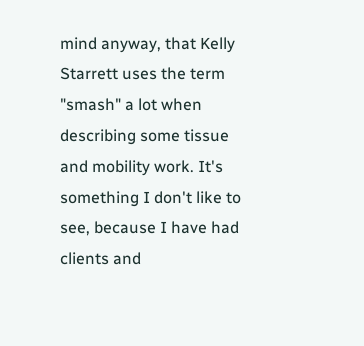mind anyway, that Kelly Starrett uses the term "smash" a lot when describing some tissue and mobility work. It's something I don't like to see, because I have had clients and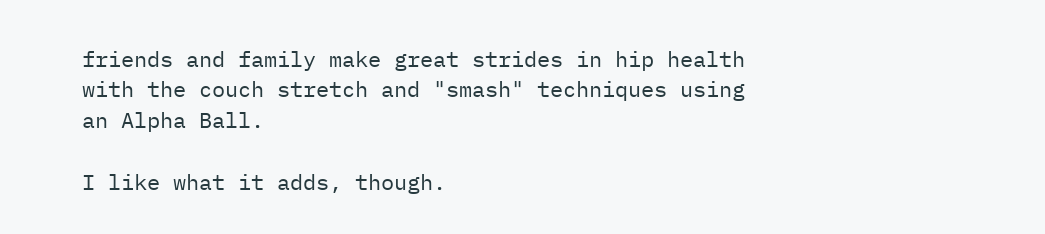friends and family make great strides in hip health with the couch stretch and "smash" techniques using an Alpha Ball.

I like what it adds, though.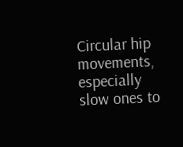Circular hip movements, especially slow ones to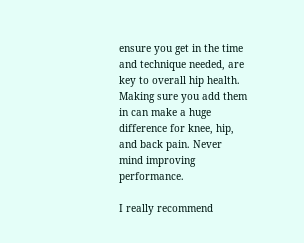ensure you get in the time and technique needed, are key to overall hip health. Making sure you add them in can make a huge difference for knee, hip, and back pain. Never mind improving performance.

I really recommend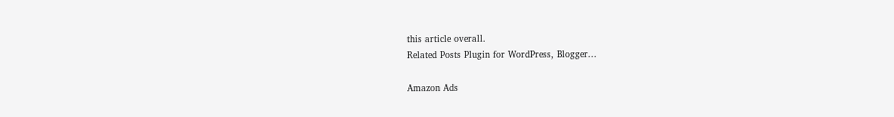this article overall.
Related Posts Plugin for WordPress, Blogger...

Amazon Ads